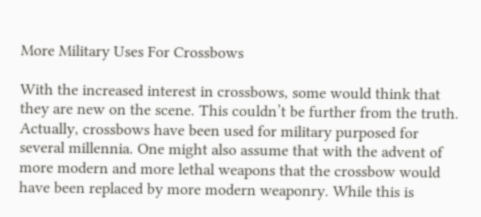More Military Uses For Crossbows

With the increased interest in crossbows, some would think that they are new on the scene. This couldn’t be further from the truth. Actually, crossbows have been used for military purposed for several millennia. One might also assume that with the advent of more modern and more lethal weapons that the crossbow would have been replaced by more modern weaponry. While this is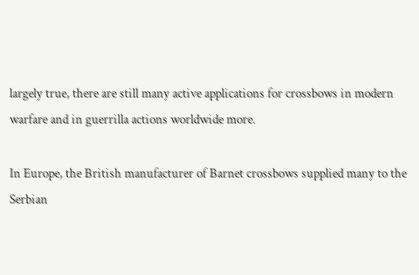largely true, there are still many active applications for crossbows in modern warfare and in guerrilla actions worldwide more.

In Europe, the British manufacturer of Barnet crossbows supplied many to the Serbian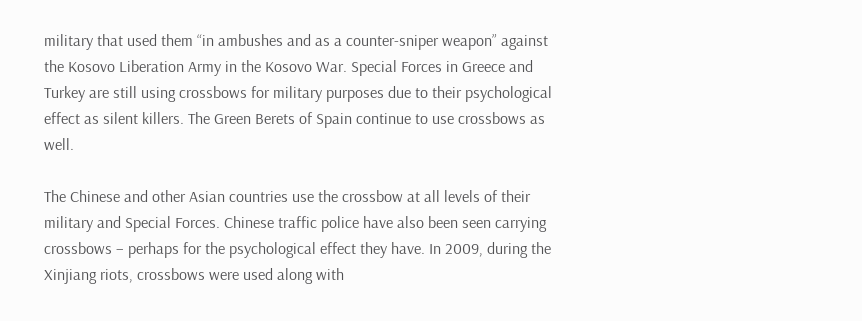military that used them “in ambushes and as a counter-sniper weapon” against the Kosovo Liberation Army in the Kosovo War. Special Forces in Greece and Turkey are still using crossbows for military purposes due to their psychological effect as silent killers. The Green Berets of Spain continue to use crossbows as well.

The Chinese and other Asian countries use the crossbow at all levels of their military and Special Forces. Chinese traffic police have also been seen carrying crossbows – perhaps for the psychological effect they have. In 2009, during the Xinjiang riots, crossbows were used along with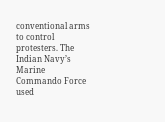conventional arms to control protesters. The Indian Navy’s Marine Commando Force used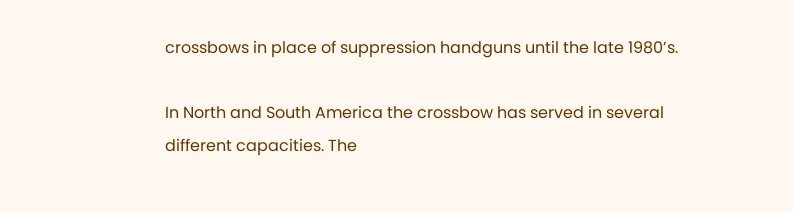crossbows in place of suppression handguns until the late 1980’s.

In North and South America the crossbow has served in several different capacities. The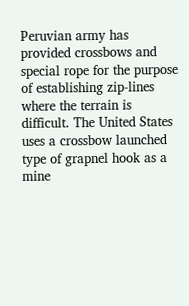Peruvian army has provided crossbows and special rope for the purpose of establishing zip-lines where the terrain is difficult. The United States uses a crossbow launched type of grapnel hook as a mine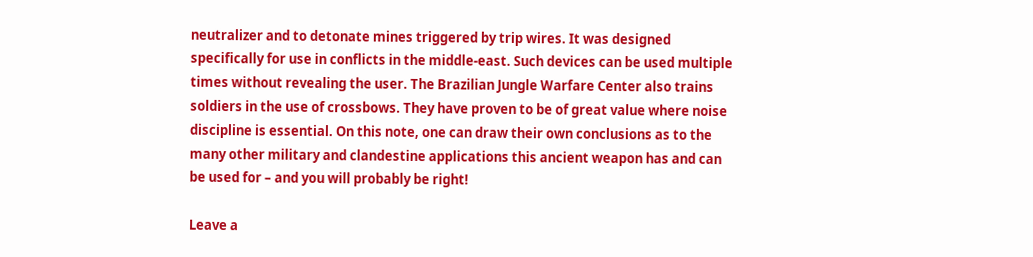neutralizer and to detonate mines triggered by trip wires. It was designed specifically for use in conflicts in the middle-east. Such devices can be used multiple times without revealing the user. The Brazilian Jungle Warfare Center also trains soldiers in the use of crossbows. They have proven to be of great value where noise discipline is essential. On this note, one can draw their own conclusions as to the many other military and clandestine applications this ancient weapon has and can be used for – and you will probably be right!

Leave a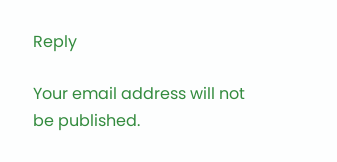Reply

Your email address will not be published.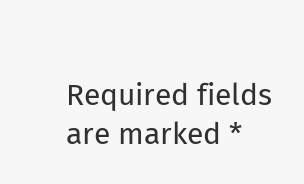Required fields are marked *